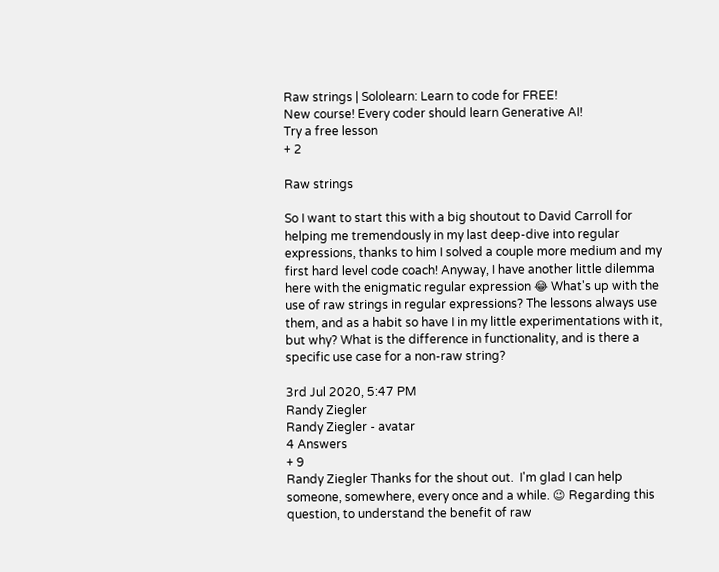Raw strings | Sololearn: Learn to code for FREE!
New course! Every coder should learn Generative AI!
Try a free lesson
+ 2

Raw strings

So I want to start this with a big shoutout to David Carroll for helping me tremendously in my last deep-dive into regular expressions, thanks to him I solved a couple more medium and my first hard level code coach! Anyway, I have another little dilemma here with the enigmatic regular expression 😂 What's up with the use of raw strings in regular expressions? The lessons always use them, and as a habit so have I in my little experimentations with it, but why? What is the difference in functionality, and is there a specific use case for a non-raw string?

3rd Jul 2020, 5:47 PM
Randy Ziegler
Randy Ziegler - avatar
4 Answers
+ 9
Randy Ziegler Thanks for the shout out.  I'm glad I can help someone, somewhere, every once and a while. 😉 Regarding this question, to understand the benefit of raw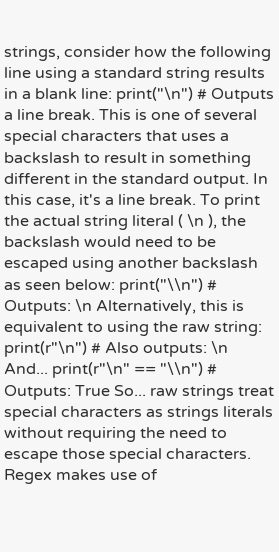strings, consider how the following line using a standard string results in a blank line: print("\n") # Outputs a line break. This is one of several special characters that uses a backslash to result in something different in the standard output. In this case, it's a line break. To print the actual string literal ( \n ), the backslash would need to be escaped using another backslash as seen below: print("\\n") # Outputs: \n Alternatively, this is equivalent to using the raw string: print(r"\n") # Also outputs: \n And... print(r"\n" == "\\n") # Outputs: True So... raw strings treat special characters as strings literals without requiring the need to escape those special characters. Regex makes use of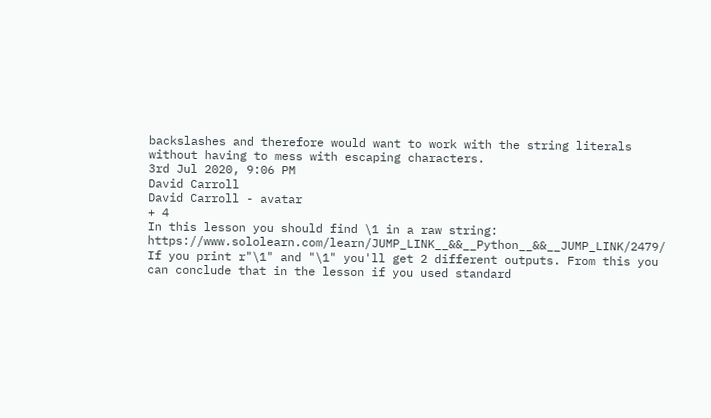backslashes and therefore would want to work with the string literals without having to mess with escaping characters.
3rd Jul 2020, 9:06 PM
David Carroll
David Carroll - avatar
+ 4
In this lesson you should find \1 in a raw string: https://www.sololearn.com/learn/JUMP_LINK__&&__Python__&&__JUMP_LINK/2479/ If you print r"\1" and "\1" you'll get 2 different outputs. From this you can conclude that in the lesson if you used standard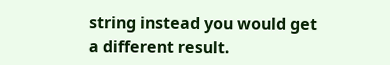string instead you would get a different result.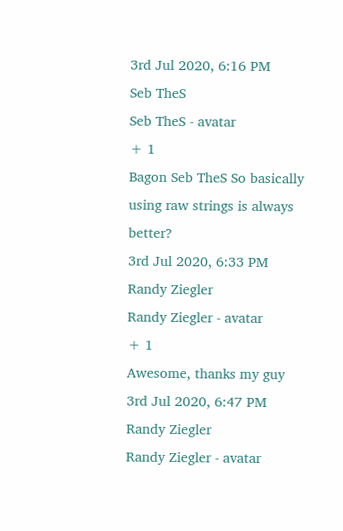3rd Jul 2020, 6:16 PM
Seb TheS
Seb TheS - avatar
+ 1
Bagon Seb TheS So basically using raw strings is always better?
3rd Jul 2020, 6:33 PM
Randy Ziegler
Randy Ziegler - avatar
+ 1
Awesome, thanks my guy
3rd Jul 2020, 6:47 PM
Randy Ziegler
Randy Ziegler - avatar